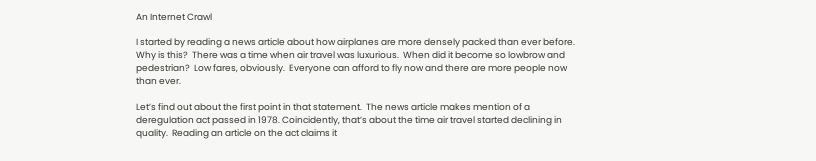An Internet Crawl

I started by reading a news article about how airplanes are more densely packed than ever before.  Why is this?  There was a time when air travel was luxurious.  When did it become so lowbrow and pedestrian?  Low fares, obviously.  Everyone can afford to fly now and there are more people now than ever.

Let’s find out about the first point in that statement.  The news article makes mention of a deregulation act passed in 1978. Coincidently, that’s about the time air travel started declining in quality.  Reading an article on the act claims it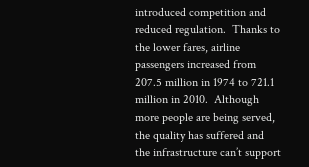introduced competition and reduced regulation.  Thanks to the lower fares, airline passengers increased from 207.5 million in 1974 to 721.1 million in 2010.  Although more people are being served, the quality has suffered and the infrastructure can’t support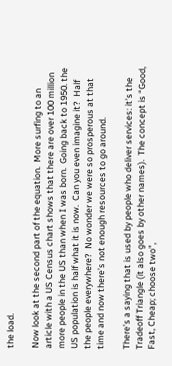the load.

Now look at the second part of the equation.  More surfing to an article with a US Census chart shows that there are over 100 million more people in the US than when I was born.  Going back to 1950. the US population is half what it is now.  Can you even imagine it?  Half the people everywhere?  No wonder we were so prosperous at that time and now there’s not enough resources to go around.

There’s a saying that is used by people who deliver services: it’s the Tradeoff Triangle (it also goes by other names).  The concept is “Good, Fast, Cheap; choose two”,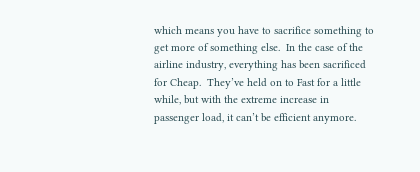which means you have to sacrifice something to get more of something else.  In the case of the airline industry, everything has been sacrificed for Cheap.  They’ve held on to Fast for a little while, but with the extreme increase in passenger load, it can’t be efficient anymore.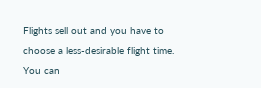Flights sell out and you have to choose a less-desirable flight time.  You can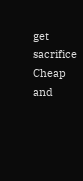get sacrifice Cheap and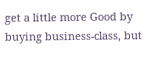get a little more Good by buying business-class, but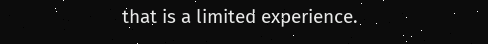that is a limited experience.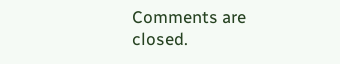Comments are closed.